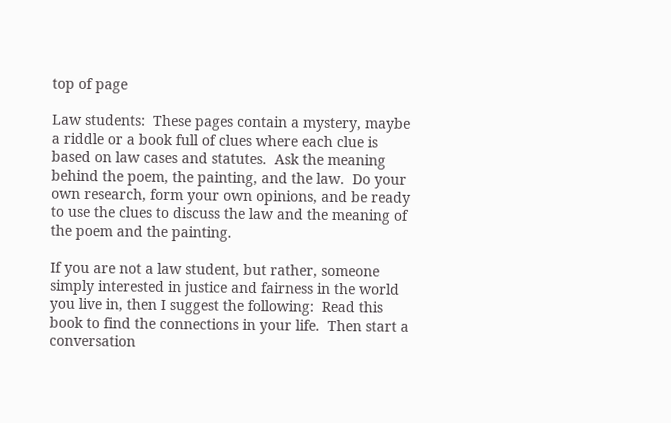top of page

Law students:  These pages contain a mystery, maybe a riddle or a book full of clues where each clue is based on law cases and statutes.  Ask the meaning behind the poem, the painting, and the law.  Do your own research, form your own opinions, and be ready to use the clues to discuss the law and the meaning of the poem and the painting.

If you are not a law student, but rather, someone simply interested in justice and fairness in the world you live in, then I suggest the following:  Read this book to find the connections in your life.  Then start a conversation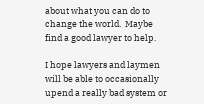about what you can do to change the world.  Maybe find a good lawyer to help.

I hope lawyers and laymen will be able to occasionally upend a really bad system or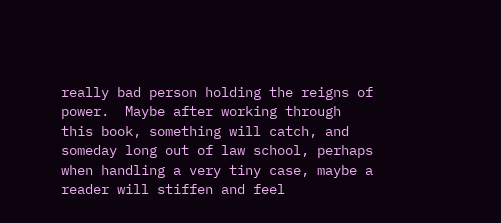really bad person holding the reigns of power.  Maybe after working through this book, something will catch, and someday long out of law school, perhaps when handling a very tiny case, maybe a reader will stiffen and feel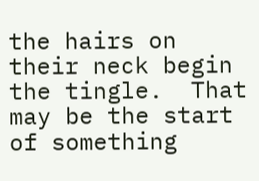the hairs on their neck begin the tingle.  That may be the start of something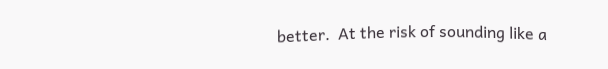better.  At the risk of sounding like a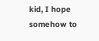kid, I hope somehow to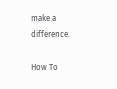make a difference.

How To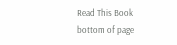Read This Book
bottom of page